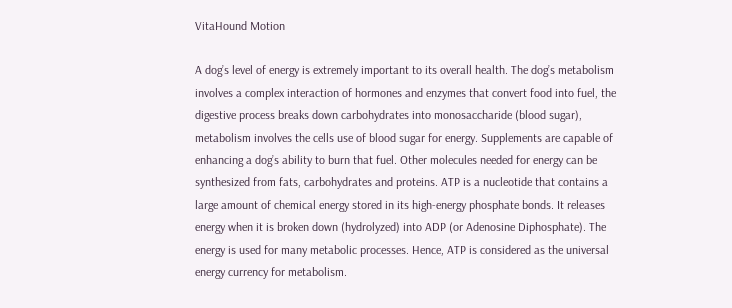VitaHound Motion

A dog’s level of energy is extremely important to its overall health. The dog’s metabolism involves a complex interaction of hormones and enzymes that convert food into fuel, the digestive process breaks down carbohydrates into monosaccharide (blood sugar), metabolism involves the cells use of blood sugar for energy. Supplements are capable of enhancing a dog’s ability to burn that fuel. Other molecules needed for energy can be synthesized from fats, carbohydrates and proteins. ATP is a nucleotide that contains a large amount of chemical energy stored in its high-energy phosphate bonds. It releases energy when it is broken down (hydrolyzed) into ADP (or Adenosine Diphosphate). The energy is used for many metabolic processes. Hence, ATP is considered as the universal energy currency for metabolism.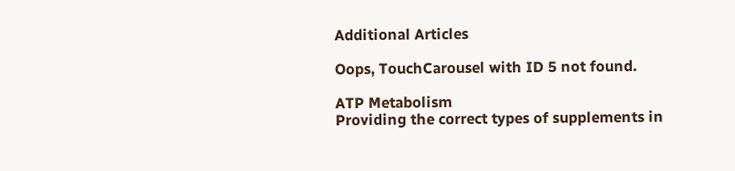Additional Articles

Oops, TouchCarousel with ID 5 not found.

ATP Metabolism
Providing the correct types of supplements in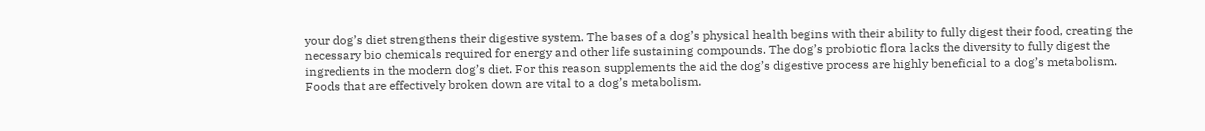your dog’s diet strengthens their digestive system. The bases of a dog’s physical health begins with their ability to fully digest their food, creating the necessary bio chemicals required for energy and other life sustaining compounds. The dog’s probiotic flora lacks the diversity to fully digest the ingredients in the modern dog’s diet. For this reason supplements the aid the dog’s digestive process are highly beneficial to a dog’s metabolism. Foods that are effectively broken down are vital to a dog’s metabolism.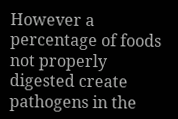However a percentage of foods not properly digested create pathogens in the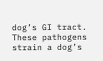dog’s GI tract. These pathogens strain a dog’s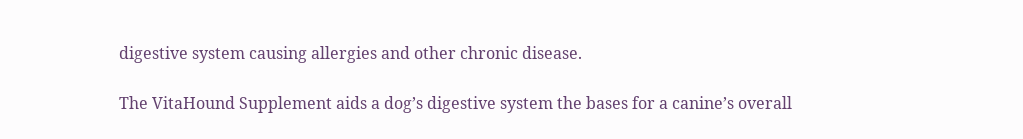digestive system causing allergies and other chronic disease.

The VitaHound Supplement aids a dog’s digestive system the bases for a canine’s overall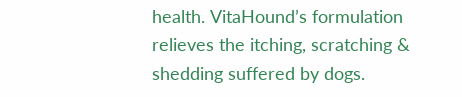health. VitaHound’s formulation relieves the itching, scratching & shedding suffered by dogs.